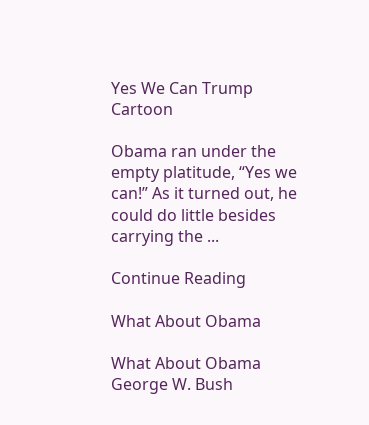Yes We Can Trump Cartoon

Obama ran under the empty platitude, “Yes we can!” As it turned out, he could do little besides carrying the ...

Continue Reading

What About Obama

What About Obama George W. Bush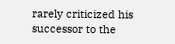rarely criticized his successor to the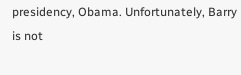presidency, Obama. Unfortunately, Barry is not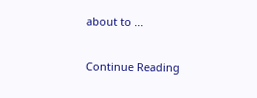about to ...

Continue Reading